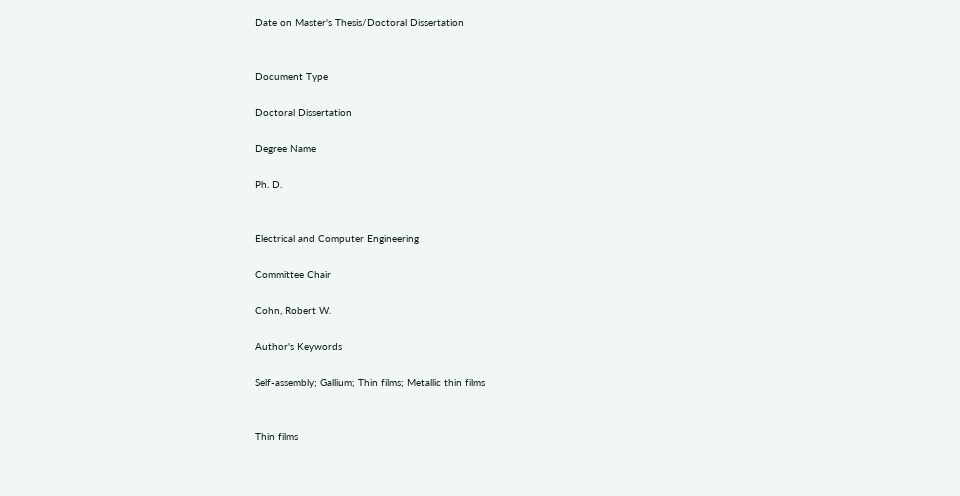Date on Master's Thesis/Doctoral Dissertation


Document Type

Doctoral Dissertation

Degree Name

Ph. D.


Electrical and Computer Engineering

Committee Chair

Cohn, Robert W.

Author's Keywords

Self-assembly; Gallium; Thin films; Metallic thin films


Thin films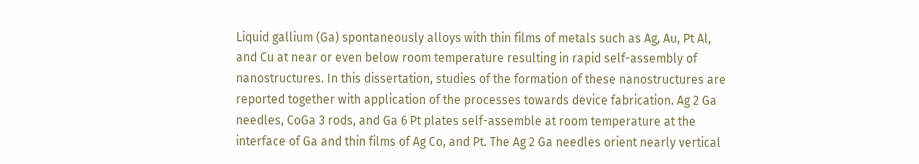Liquid gallium (Ga) spontaneously alloys with thin films of metals such as Ag, Au, Pt Al, and Cu at near or even below room temperature resulting in rapid self-assembly of nanostructures. In this dissertation, studies of the formation of these nanostructures are reported together with application of the processes towards device fabrication. Ag 2 Ga needles, CoGa 3 rods, and Ga 6 Pt plates self-assemble at room temperature at the interface of Ga and thin films of Ag Co, and Pt. The Ag 2 Ga needles orient nearly vertical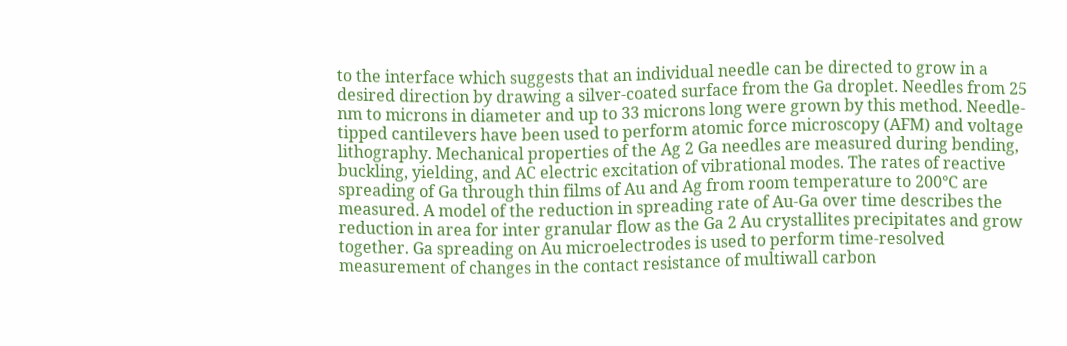to the interface which suggests that an individual needle can be directed to grow in a desired direction by drawing a silver-coated surface from the Ga droplet. Needles from 25 nm to microns in diameter and up to 33 microns long were grown by this method. Needle-tipped cantilevers have been used to perform atomic force microscopy (AFM) and voltage lithography. Mechanical properties of the Ag 2 Ga needles are measured during bending, buckling, yielding, and AC electric excitation of vibrational modes. The rates of reactive spreading of Ga through thin films of Au and Ag from room temperature to 200°C are measured. A model of the reduction in spreading rate of Au-Ga over time describes the reduction in area for inter granular flow as the Ga 2 Au crystallites precipitates and grow together. Ga spreading on Au microelectrodes is used to perform time-resolved measurement of changes in the contact resistance of multiwall carbon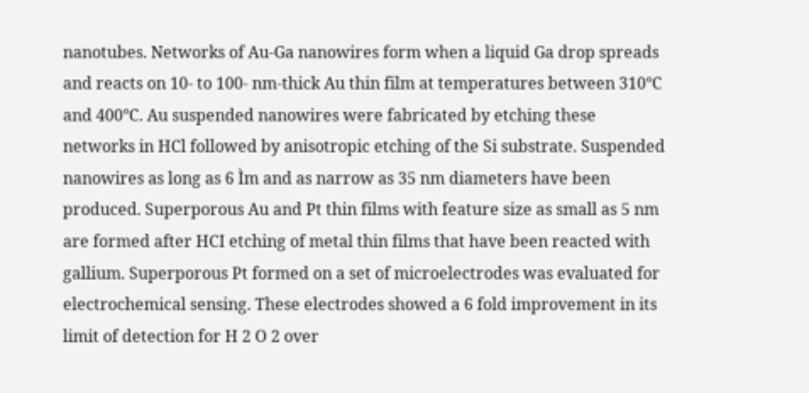nanotubes. Networks of Au-Ga nanowires form when a liquid Ga drop spreads and reacts on 10- to 100- nm-thick Au thin film at temperatures between 310°C and 400°C. Au suspended nanowires were fabricated by etching these networks in HCl followed by anisotropic etching of the Si substrate. Suspended nanowires as long as 6 Ìm and as narrow as 35 nm diameters have been produced. Superporous Au and Pt thin films with feature size as small as 5 nm are formed after HCI etching of metal thin films that have been reacted with gallium. Superporous Pt formed on a set of microelectrodes was evaluated for electrochemical sensing. These electrodes showed a 6 fold improvement in its limit of detection for H 2 O 2 over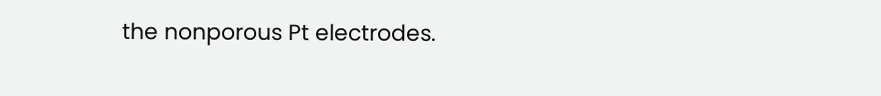the nonporous Pt electrodes.